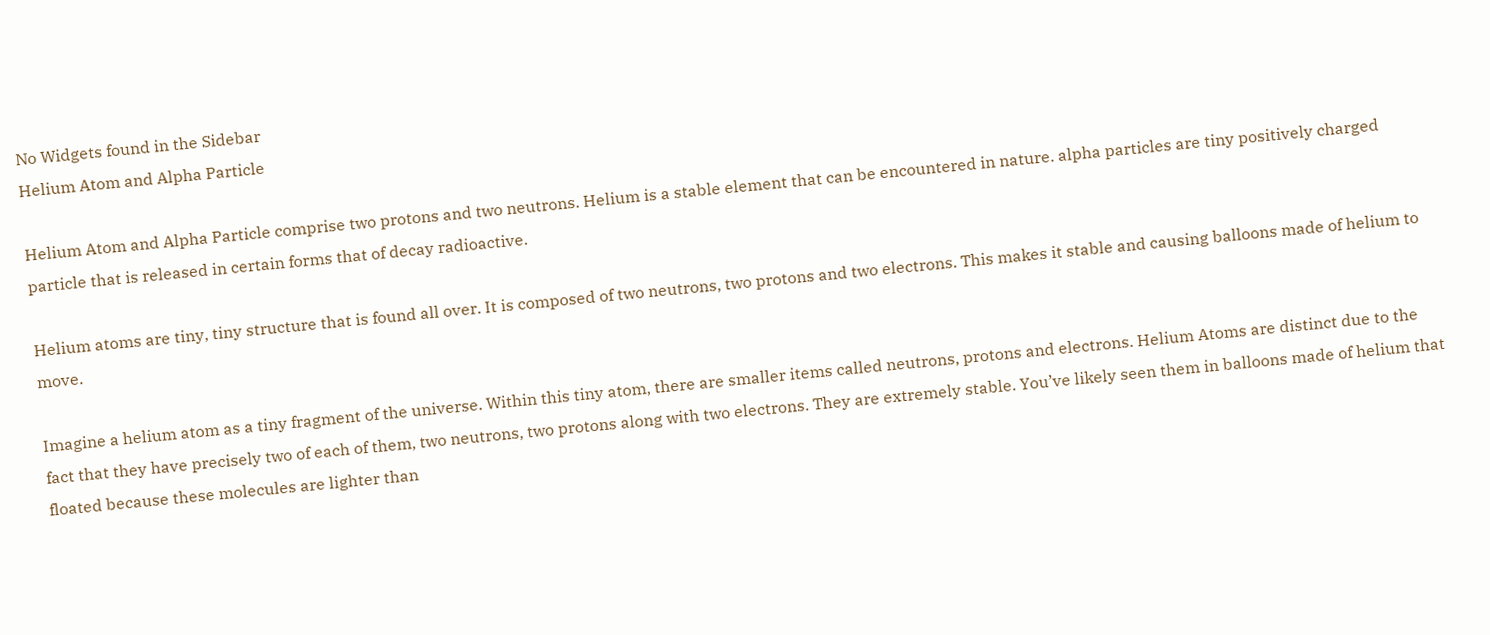No Widgets found in the Sidebar
Helium Atom and Alpha Particle

Helium Atom and Alpha Particle comprise two protons and two neutrons. Helium is a stable element that can be encountered in nature. alpha particles are tiny positively charged particle that is released in certain forms that of decay radioactive.

Helium atoms are tiny, tiny structure that is found all over. It is composed of two neutrons, two protons and two electrons. This makes it stable and causing balloons made of helium to move.

Imagine a helium atom as a tiny fragment of the universe. Within this tiny atom, there are smaller items called neutrons, protons and electrons. Helium Atoms are distinct due to the fact that they have precisely two of each of them, two neutrons, two protons along with two electrons. They are extremely stable. You’ve likely seen them in balloons made of helium that floated because these molecules are lighter than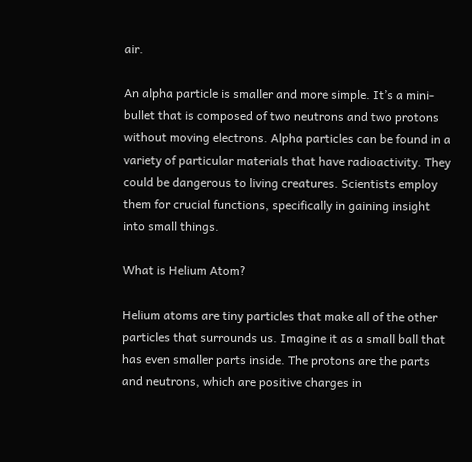air.

An alpha particle is smaller and more simple. It’s a mini-bullet that is composed of two neutrons and two protons without moving electrons. Alpha particles can be found in a variety of particular materials that have radioactivity. They could be dangerous to living creatures. Scientists employ them for crucial functions, specifically in gaining insight into small things.

What is Helium Atom?

Helium atoms are tiny particles that make all of the other particles that surrounds us. Imagine it as a small ball that has even smaller parts inside. The protons are the parts and neutrons, which are positive charges in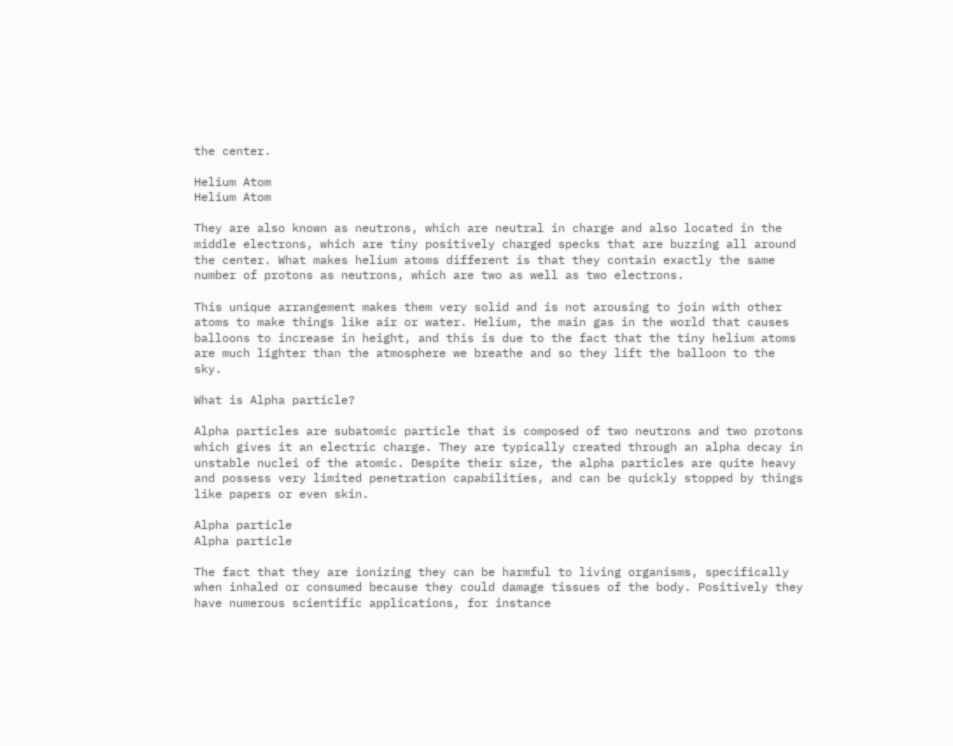the center.

Helium Atom
Helium Atom

They are also known as neutrons, which are neutral in charge and also located in the middle electrons, which are tiny positively charged specks that are buzzing all around the center. What makes helium atoms different is that they contain exactly the same number of protons as neutrons, which are two as well as two electrons.

This unique arrangement makes them very solid and is not arousing to join with other atoms to make things like air or water. Helium, the main gas in the world that causes balloons to increase in height, and this is due to the fact that the tiny helium atoms are much lighter than the atmosphere we breathe and so they lift the balloon to the sky.

What is Alpha particle?

Alpha particles are subatomic particle that is composed of two neutrons and two protons which gives it an electric charge. They are typically created through an alpha decay in unstable nuclei of the atomic. Despite their size, the alpha particles are quite heavy and possess very limited penetration capabilities, and can be quickly stopped by things like papers or even skin.

Alpha particle
Alpha particle

The fact that they are ionizing they can be harmful to living organisms, specifically when inhaled or consumed because they could damage tissues of the body. Positively they have numerous scientific applications, for instance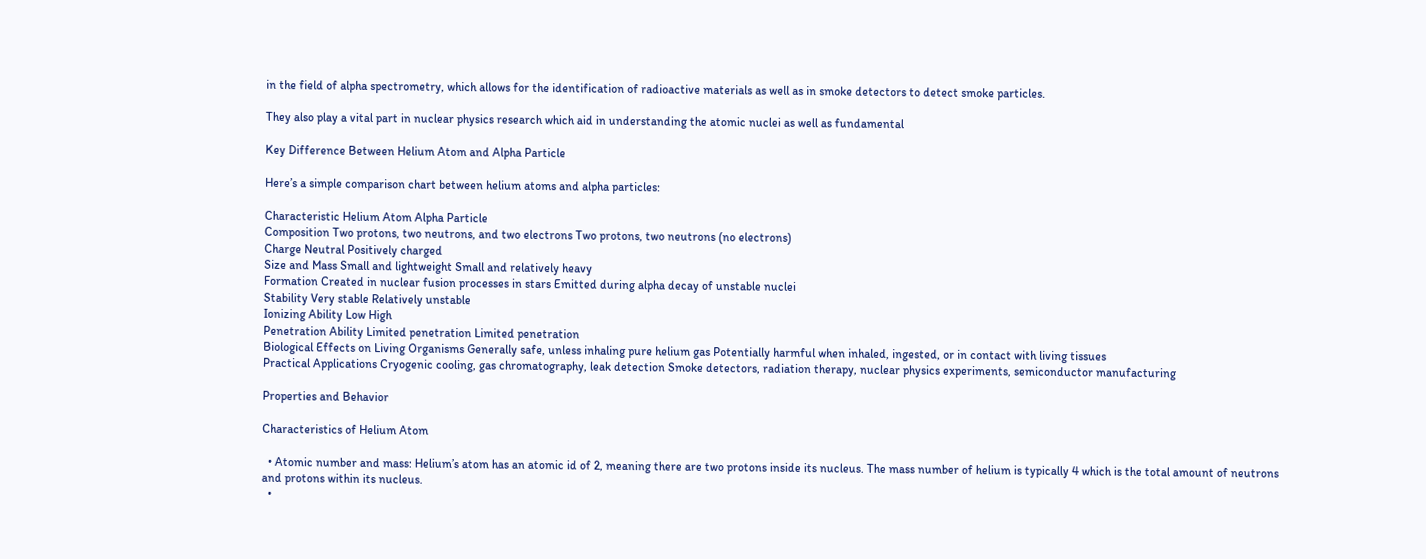in the field of alpha spectrometry, which allows for the identification of radioactive materials as well as in smoke detectors to detect smoke particles.

They also play a vital part in nuclear physics research which aid in understanding the atomic nuclei as well as fundamental

Key Difference Between Helium Atom and Alpha Particle

Here’s a simple comparison chart between helium atoms and alpha particles:

Characteristic Helium Atom Alpha Particle
Composition Two protons, two neutrons, and two electrons Two protons, two neutrons (no electrons)
Charge Neutral Positively charged
Size and Mass Small and lightweight Small and relatively heavy
Formation Created in nuclear fusion processes in stars Emitted during alpha decay of unstable nuclei
Stability Very stable Relatively unstable
Ionizing Ability Low High
Penetration Ability Limited penetration Limited penetration
Biological Effects on Living Organisms Generally safe, unless inhaling pure helium gas Potentially harmful when inhaled, ingested, or in contact with living tissues
Practical Applications Cryogenic cooling, gas chromatography, leak detection Smoke detectors, radiation therapy, nuclear physics experiments, semiconductor manufacturing

Properties and Behavior

Characteristics of Helium Atom

  • Atomic number and mass: Helium’s atom has an atomic id of 2, meaning there are two protons inside its nucleus. The mass number of helium is typically 4 which is the total amount of neutrons and protons within its nucleus.
  •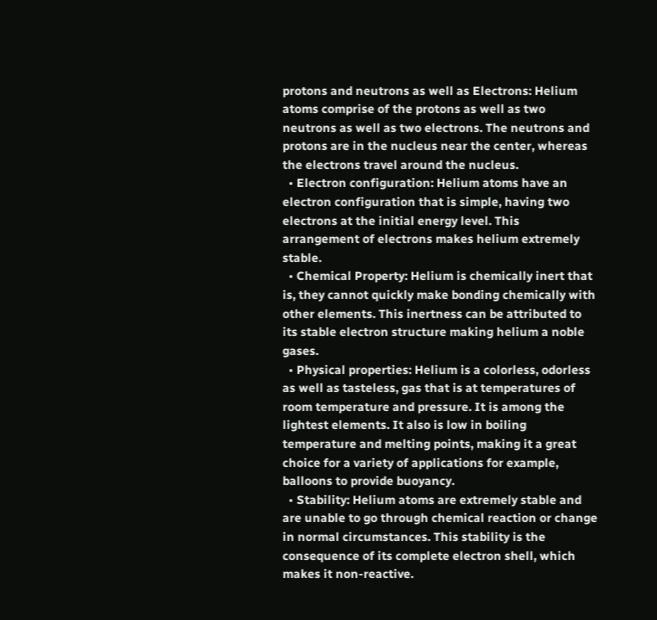protons and neutrons as well as Electrons: Helium atoms comprise of the protons as well as two neutrons as well as two electrons. The neutrons and protons are in the nucleus near the center, whereas the electrons travel around the nucleus.
  • Electron configuration: Helium atoms have an electron configuration that is simple, having two electrons at the initial energy level. This arrangement of electrons makes helium extremely stable.
  • Chemical Property: Helium is chemically inert that is, they cannot quickly make bonding chemically with other elements. This inertness can be attributed to its stable electron structure making helium a noble gases.
  • Physical properties: Helium is a colorless, odorless as well as tasteless, gas that is at temperatures of room temperature and pressure. It is among the lightest elements. It also is low in boiling temperature and melting points, making it a great choice for a variety of applications for example, balloons to provide buoyancy.
  • Stability: Helium atoms are extremely stable and are unable to go through chemical reaction or change in normal circumstances. This stability is the consequence of its complete electron shell, which makes it non-reactive.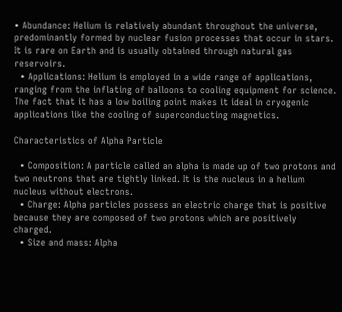• Abundance: Helium is relatively abundant throughout the universe, predominantly formed by nuclear fusion processes that occur in stars. It is rare on Earth and is usually obtained through natural gas reservoirs.
  • Applications: Helium is employed in a wide range of applications, ranging from the inflating of balloons to cooling equipment for science. The fact that it has a low boiling point makes it ideal in cryogenic applications like the cooling of superconducting magnetics.

Characteristics of Alpha Particle

  • Composition: A particle called an alpha is made up of two protons and two neutrons that are tightly linked. It is the nucleus in a helium nucleus without electrons.
  • Charge: Alpha particles possess an electric charge that is positive because they are composed of two protons which are positively charged.
  • Size and mass: Alpha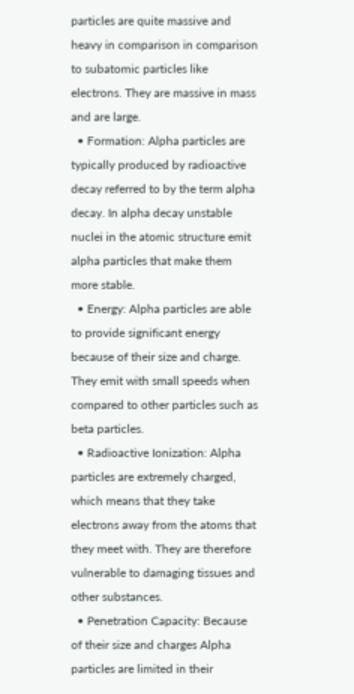particles are quite massive and heavy in comparison in comparison to subatomic particles like electrons. They are massive in mass and are large.
  • Formation: Alpha particles are typically produced by radioactive decay referred to by the term alpha decay. In alpha decay unstable nuclei in the atomic structure emit alpha particles that make them more stable.
  • Energy: Alpha particles are able to provide significant energy because of their size and charge. They emit with small speeds when compared to other particles such as beta particles.
  • Radioactive Ionization: Alpha particles are extremely charged, which means that they take electrons away from the atoms that they meet with. They are therefore vulnerable to damaging tissues and other substances.
  • Penetration Capacity: Because of their size and charges Alpha particles are limited in their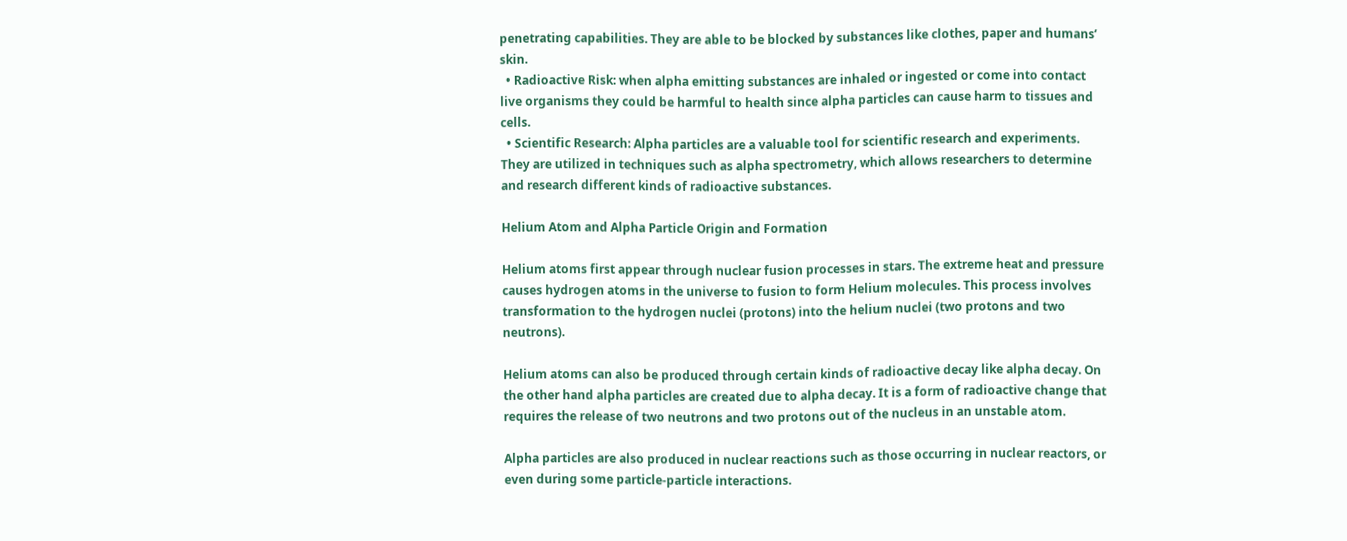penetrating capabilities. They are able to be blocked by substances like clothes, paper and humans’ skin.
  • Radioactive Risk: when alpha emitting substances are inhaled or ingested or come into contact live organisms they could be harmful to health since alpha particles can cause harm to tissues and cells.
  • Scientific Research: Alpha particles are a valuable tool for scientific research and experiments. They are utilized in techniques such as alpha spectrometry, which allows researchers to determine and research different kinds of radioactive substances.

Helium Atom and Alpha Particle Origin and Formation

Helium atoms first appear through nuclear fusion processes in stars. The extreme heat and pressure causes hydrogen atoms in the universe to fusion to form Helium molecules. This process involves transformation to the hydrogen nuclei (protons) into the helium nuclei (two protons and two neutrons).

Helium atoms can also be produced through certain kinds of radioactive decay like alpha decay. On the other hand alpha particles are created due to alpha decay. It is a form of radioactive change that requires the release of two neutrons and two protons out of the nucleus in an unstable atom.

Alpha particles are also produced in nuclear reactions such as those occurring in nuclear reactors, or even during some particle-particle interactions.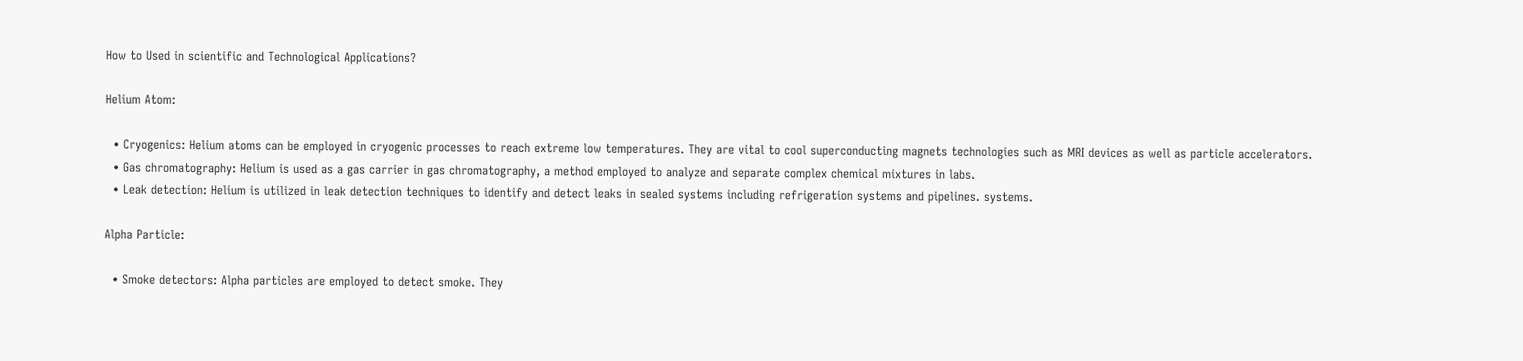How to Used in scientific and Technological Applications?

Helium Atom:

  • Cryogenics: Helium atoms can be employed in cryogenic processes to reach extreme low temperatures. They are vital to cool superconducting magnets technologies such as MRI devices as well as particle accelerators.
  • Gas chromatography: Helium is used as a gas carrier in gas chromatography, a method employed to analyze and separate complex chemical mixtures in labs.
  • Leak detection: Helium is utilized in leak detection techniques to identify and detect leaks in sealed systems including refrigeration systems and pipelines. systems.

Alpha Particle:

  • Smoke detectors: Alpha particles are employed to detect smoke. They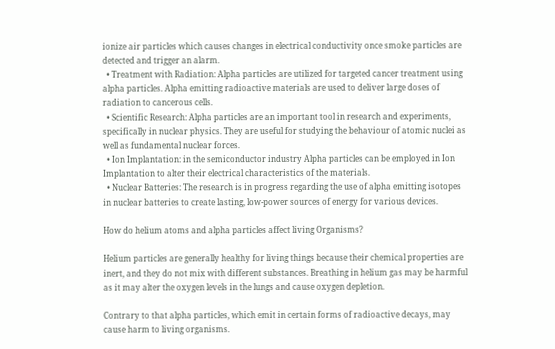ionize air particles which causes changes in electrical conductivity once smoke particles are detected and trigger an alarm.
  • Treatment with Radiation: Alpha particles are utilized for targeted cancer treatment using alpha particles. Alpha emitting radioactive materials are used to deliver large doses of radiation to cancerous cells.
  • Scientific Research: Alpha particles are an important tool in research and experiments, specifically in nuclear physics. They are useful for studying the behaviour of atomic nuclei as well as fundamental nuclear forces.
  • Ion Implantation: in the semiconductor industry Alpha particles can be employed in Ion Implantation to alter their electrical characteristics of the materials.
  • Nuclear Batteries: The research is in progress regarding the use of alpha emitting isotopes in nuclear batteries to create lasting, low-power sources of energy for various devices.

How do helium atoms and alpha particles affect living Organisms?

Helium particles are generally healthy for living things because their chemical properties are inert, and they do not mix with different substances. Breathing in helium gas may be harmful as it may alter the oxygen levels in the lungs and cause oxygen depletion.

Contrary to that alpha particles, which emit in certain forms of radioactive decays, may cause harm to living organisms.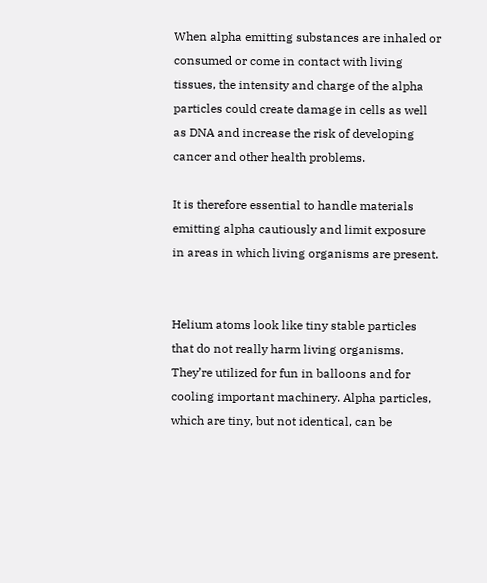When alpha emitting substances are inhaled or consumed or come in contact with living tissues, the intensity and charge of the alpha particles could create damage in cells as well as DNA and increase the risk of developing cancer and other health problems.

It is therefore essential to handle materials emitting alpha cautiously and limit exposure in areas in which living organisms are present.


Helium atoms look like tiny stable particles that do not really harm living organisms. They’re utilized for fun in balloons and for cooling important machinery. Alpha particles, which are tiny, but not identical, can be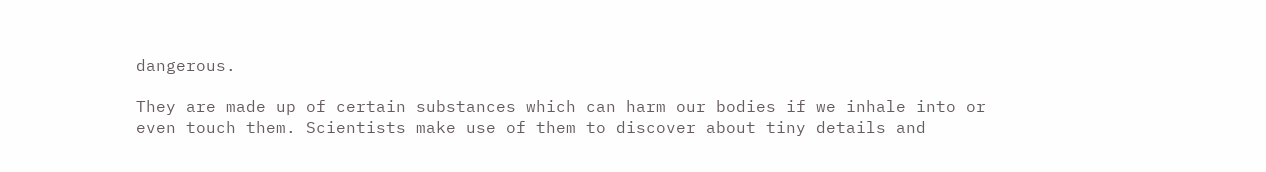dangerous.

They are made up of certain substances which can harm our bodies if we inhale into or even touch them. Scientists make use of them to discover about tiny details and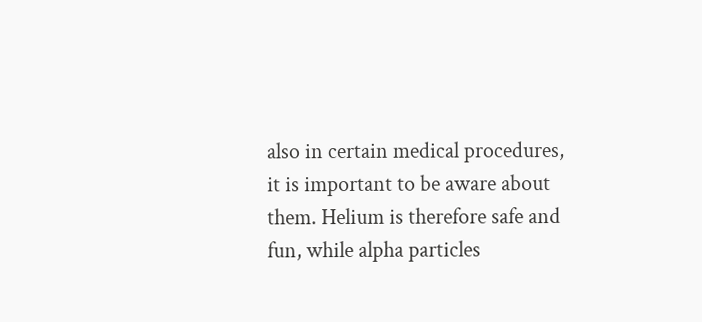also in certain medical procedures, it is important to be aware about them. Helium is therefore safe and fun, while alpha particles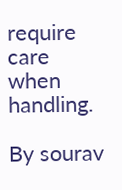require care when handling.

By sourav